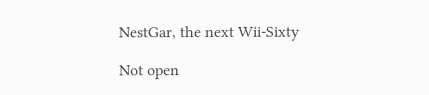NestGar, the next Wii-Sixty

Not open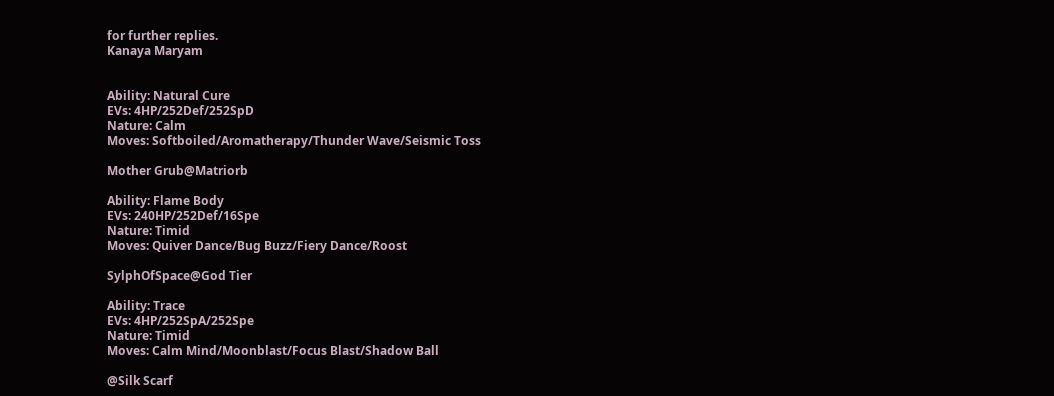for further replies.
Kanaya Maryam


Ability: Natural Cure
EVs: 4HP/252Def/252SpD
Nature: Calm
Moves: Softboiled/Aromatherapy/Thunder Wave/Seismic Toss

Mother Grub@Matriorb

Ability: Flame Body
EVs: 240HP/252Def/16Spe
Nature: Timid
Moves: Quiver Dance/Bug Buzz/Fiery Dance/Roost

SylphOfSpace@God Tier

Ability: Trace
EVs: 4HP/252SpA/252Spe
Nature: Timid
Moves: Calm Mind/Moonblast/Focus Blast/Shadow Ball

@Silk Scarf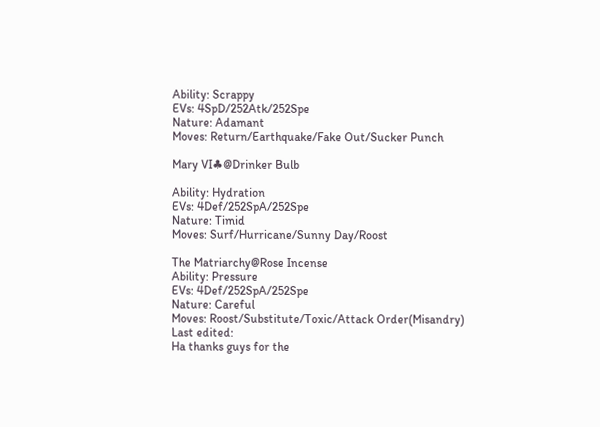Ability: Scrappy
EVs: 4SpD/252Atk/252Spe
Nature: Adamant
Moves: Return/Earthquake/Fake Out/Sucker Punch

Mary VI♣@Drinker Bulb

Ability: Hydration
EVs: 4Def/252SpA/252Spe
Nature: Timid
Moves: Surf/Hurricane/Sunny Day/Roost

The Matriarchy@Rose Incense
Ability: Pressure
EVs: 4Def/252SpA/252Spe
Nature: Careful
Moves: Roost/Substitute/Toxic/Attack Order(Misandry)
Last edited:
Ha thanks guys for the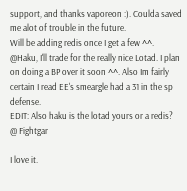support, and thanks vaporeon :). Coulda saved me alot of trouble in the future.
Will be adding redis once I get a few ^^.
@Haku, I'll trade for the really nice Lotad. I plan on doing a BP over it soon ^^. Also Im fairly certain I read EE's smeargle had a 31 in the sp defense.
EDIT: Also haku is the lotad yours or a redis?
@ Fightgar

I love it.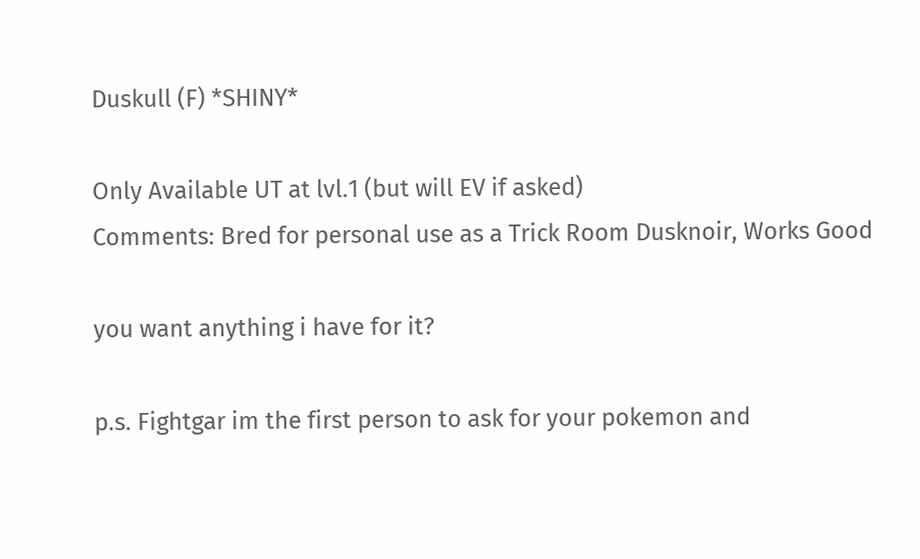Duskull (F) *SHINY*

Only Available UT at lvl.1 (but will EV if asked)
Comments: Bred for personal use as a Trick Room Dusknoir, Works Good

you want anything i have for it?

p.s. Fightgar im the first person to ask for your pokemon and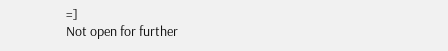=]
Not open for further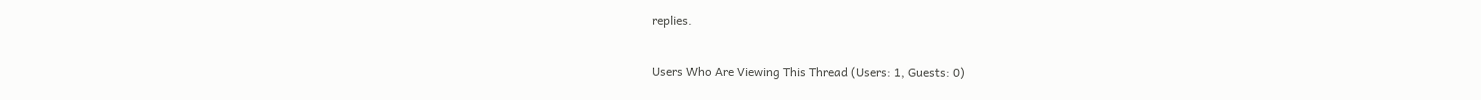replies.

Users Who Are Viewing This Thread (Users: 1, Guests: 0)